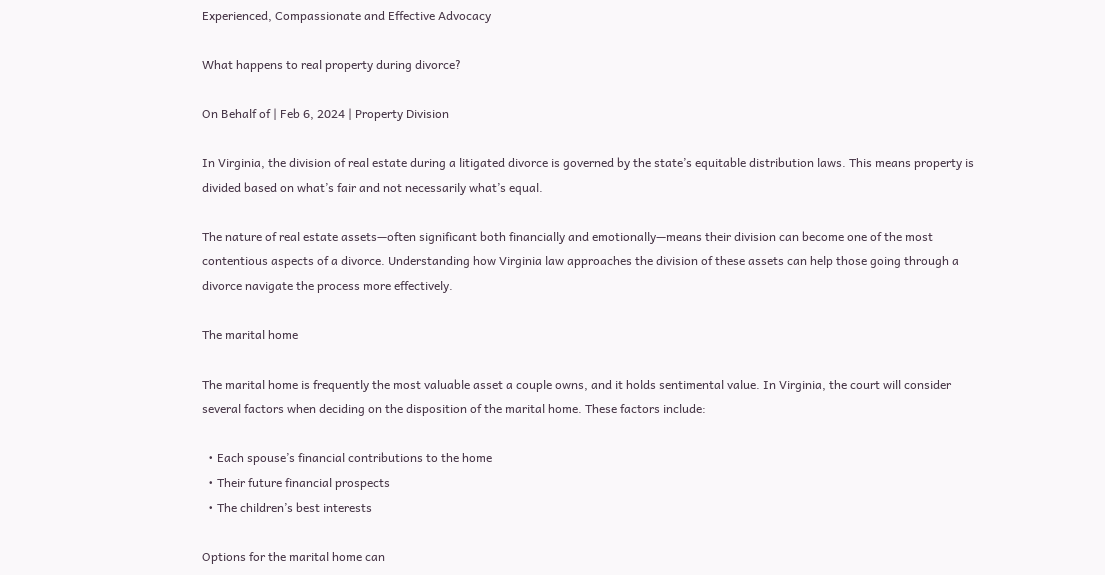Experienced, Compassionate and Effective Advocacy

What happens to real property during divorce?

On Behalf of | Feb 6, 2024 | Property Division

In Virginia, the division of real estate during a litigated divorce is governed by the state’s equitable distribution laws. This means property is divided based on what’s fair and not necessarily what’s equal.

The nature of real estate assets—often significant both financially and emotionally—means their division can become one of the most contentious aspects of a divorce. Understanding how Virginia law approaches the division of these assets can help those going through a divorce navigate the process more effectively.

The marital home

The marital home is frequently the most valuable asset a couple owns, and it holds sentimental value. In Virginia, the court will consider several factors when deciding on the disposition of the marital home. These factors include:

  • Each spouse’s financial contributions to the home
  • Their future financial prospects
  • The children’s best interests

Options for the marital home can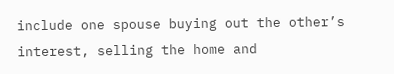include one spouse buying out the other’s interest, selling the home and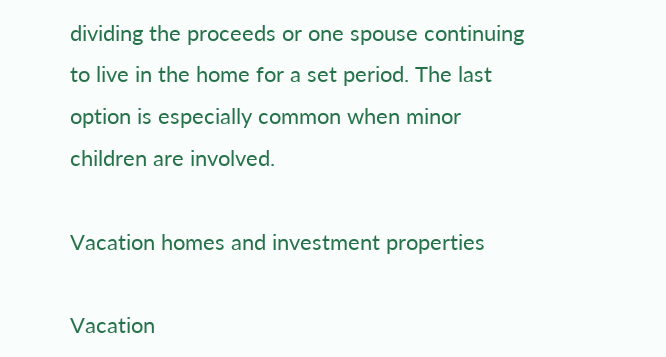dividing the proceeds or one spouse continuing to live in the home for a set period. The last option is especially common when minor children are involved.

Vacation homes and investment properties

Vacation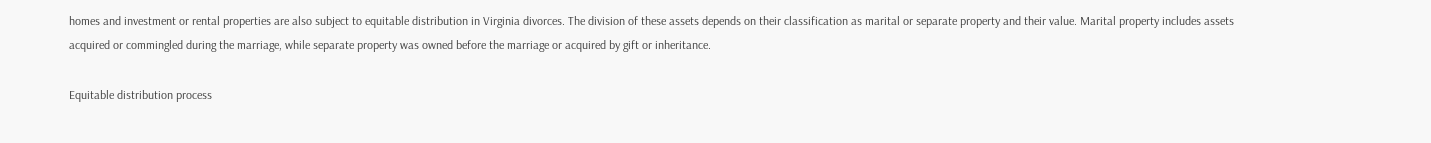homes and investment or rental properties are also subject to equitable distribution in Virginia divorces. The division of these assets depends on their classification as marital or separate property and their value. Marital property includes assets acquired or commingled during the marriage, while separate property was owned before the marriage or acquired by gift or inheritance.

Equitable distribution process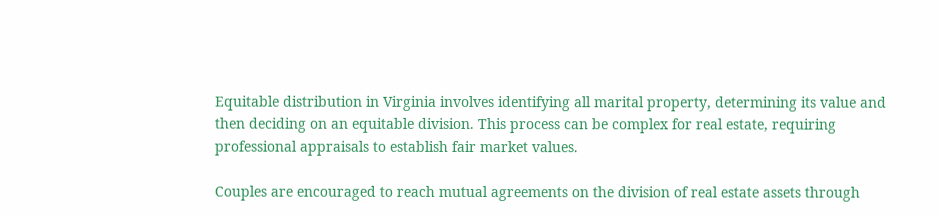Equitable distribution in Virginia involves identifying all marital property, determining its value and then deciding on an equitable division. This process can be complex for real estate, requiring professional appraisals to establish fair market values.

Couples are encouraged to reach mutual agreements on the division of real estate assets through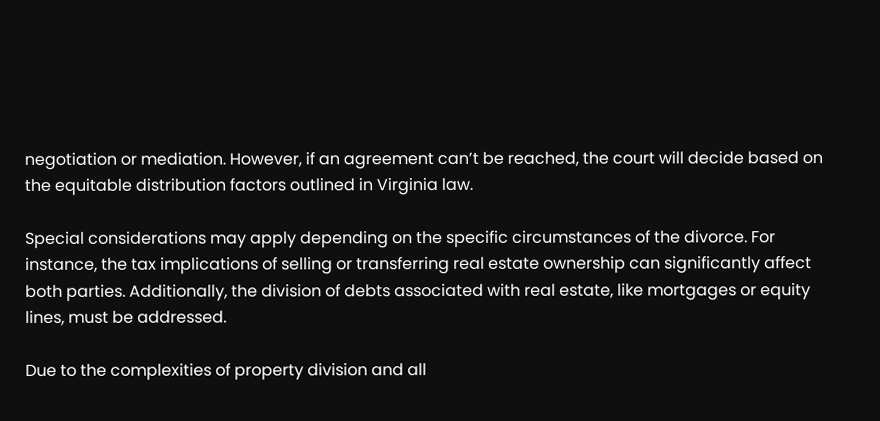negotiation or mediation. However, if an agreement can’t be reached, the court will decide based on the equitable distribution factors outlined in Virginia law.

Special considerations may apply depending on the specific circumstances of the divorce. For instance, the tax implications of selling or transferring real estate ownership can significantly affect both parties. Additionally, the division of debts associated with real estate, like mortgages or equity lines, must be addressed.

Due to the complexities of property division and all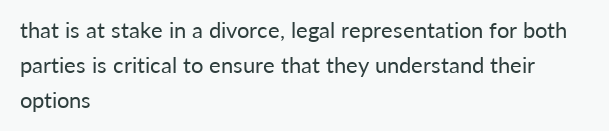that is at stake in a divorce, legal representation for both parties is critical to ensure that they understand their options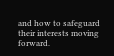and how to safeguard their interests moving forward.